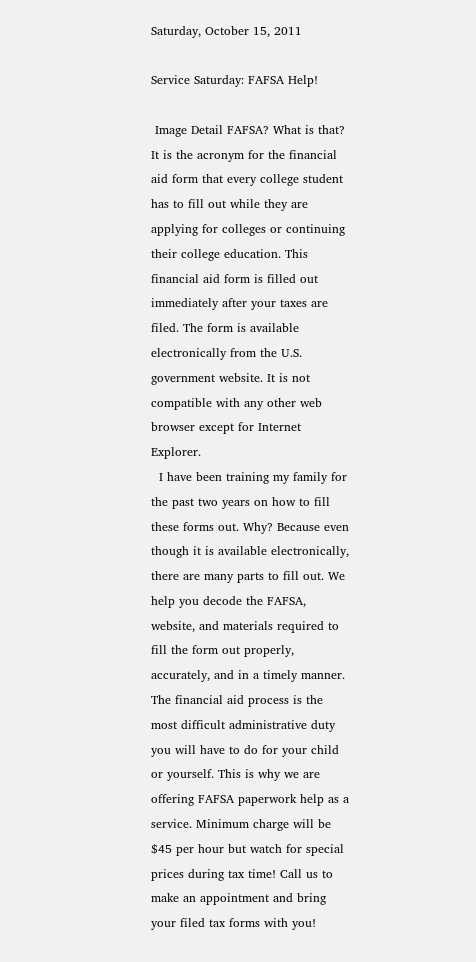Saturday, October 15, 2011

Service Saturday: FAFSA Help!

 Image Detail FAFSA? What is that? It is the acronym for the financial aid form that every college student has to fill out while they are applying for colleges or continuing their college education. This financial aid form is filled out immediately after your taxes are filed. The form is available electronically from the U.S. government website. It is not compatible with any other web browser except for Internet Explorer.
  I have been training my family for the past two years on how to fill these forms out. Why? Because even though it is available electronically, there are many parts to fill out. We help you decode the FAFSA, website, and materials required to fill the form out properly, accurately, and in a timely manner. The financial aid process is the most difficult administrative duty you will have to do for your child or yourself. This is why we are offering FAFSA paperwork help as a service. Minimum charge will be $45 per hour but watch for special prices during tax time! Call us to make an appointment and bring your filed tax forms with you!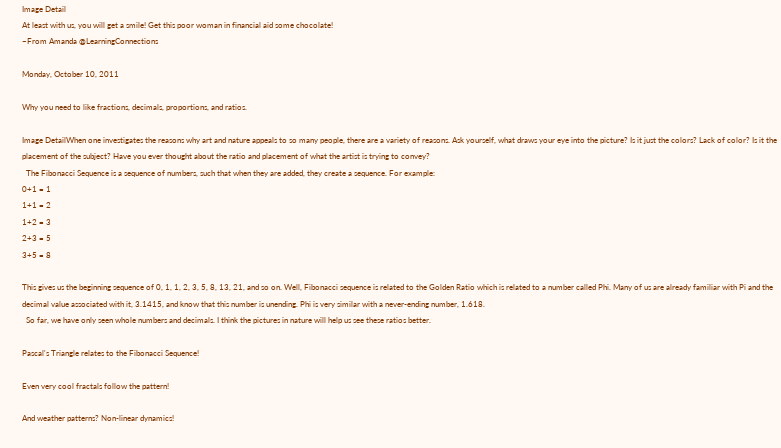Image Detail
At least with us, you will get a smile! Get this poor woman in financial aid some chocolate!
~From Amanda @LearningConnections

Monday, October 10, 2011

Why you need to like fractions, decimals, proportions, and ratios.

Image DetailWhen one investigates the reasons why art and nature appeals to so many people, there are a variety of reasons. Ask yourself, what draws your eye into the picture? Is it just the colors? Lack of color? Is it the placement of the subject? Have you ever thought about the ratio and placement of what the artist is trying to convey?
  The Fibonacci Sequence is a sequence of numbers, such that when they are added, they create a sequence. For example:
0+1 = 1
1+1 = 2
1+2 = 3
2+3 = 5
3+5 = 8

This gives us the beginning sequence of 0, 1, 1, 2, 3, 5, 8, 13, 21, and so on. Well, Fibonacci sequence is related to the Golden Ratio which is related to a number called Phi. Many of us are already familiar with Pi and the decimal value associated with it, 3.1415, and know that this number is unending. Phi is very similar with a never-ending number, 1.618.
  So far, we have only seen whole numbers and decimals. I think the pictures in nature will help us see these ratios better.

Pascal's Triangle relates to the Fibonacci Sequence!

Even very cool fractals follow the pattern!

And weather patterns? Non-linear dynamics!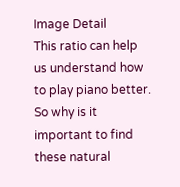Image Detail
This ratio can help us understand how to play piano better.
So why is it important to find these natural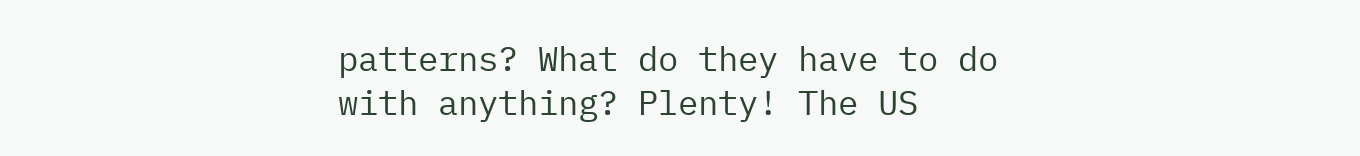patterns? What do they have to do with anything? Plenty! The US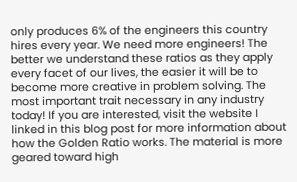only produces 6% of the engineers this country hires every year. We need more engineers! The better we understand these ratios as they apply every facet of our lives, the easier it will be to become more creative in problem solving. The most important trait necessary in any industry today! If you are interested, visit the website I linked in this blog post for more information about how the Golden Ratio works. The material is more geared toward high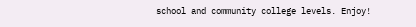school and community college levels. Enjoy!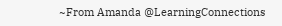~From Amanda @LearningConnections